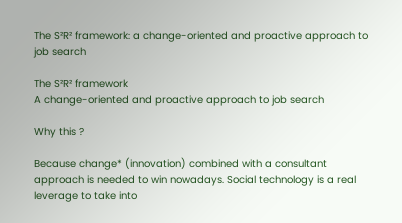The S²R² framework: a change-oriented and proactive approach to job search

The S²R² framework
A change-oriented and proactive approach to job search

Why this ?

Because change* (innovation) combined with a consultant approach is needed to win nowadays. Social technology is a real leverage to take into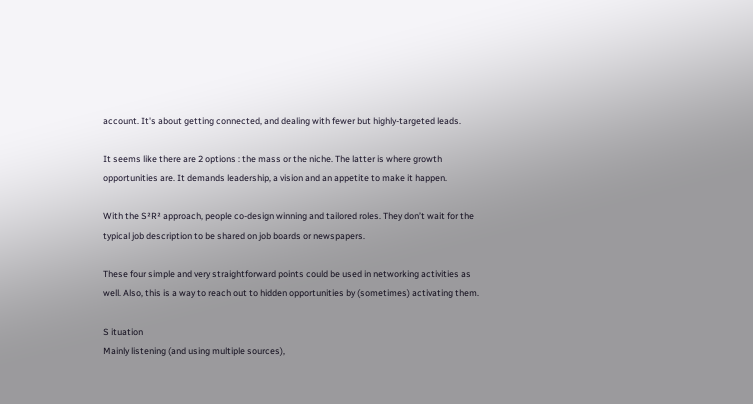account. It's about getting connected, and dealing with fewer but highly-targeted leads.

It seems like there are 2 options : the mass or the niche. The latter is where growth opportunities are. It demands leadership, a vision and an appetite to make it happen.

With the S²R² approach, people co-design winning and tailored roles. They don’t wait for the typical job description to be shared on job boards or newspapers.

These four simple and very straightforward points could be used in networking activities as well. Also, this is a way to reach out to hidden opportunities by (sometimes) activating them.

S ituation
Mainly listening (and using multiple sources),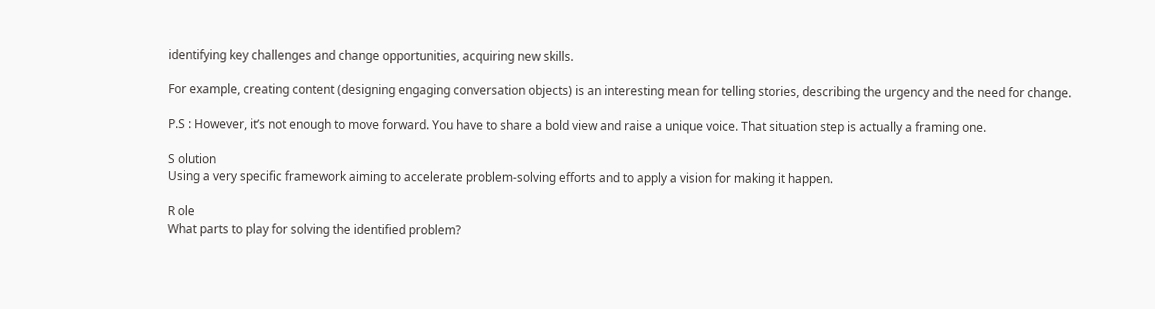identifying key challenges and change opportunities, acquiring new skills.

For example, creating content (designing engaging conversation objects) is an interesting mean for telling stories, describing the urgency and the need for change.

P.S : However, it’s not enough to move forward. You have to share a bold view and raise a unique voice. That situation step is actually a framing one.

S olution
Using a very specific framework aiming to accelerate problem-solving efforts and to apply a vision for making it happen.

R ole
What parts to play for solving the identified problem?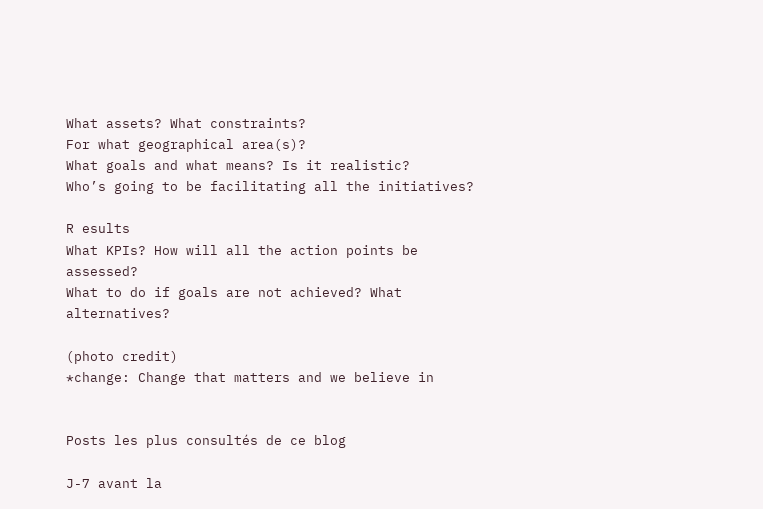What assets? What constraints?
For what geographical area(s)?
What goals and what means? Is it realistic?
Who’s going to be facilitating all the initiatives?

R esults
What KPIs? How will all the action points be assessed?
What to do if goals are not achieved? What alternatives?

(photo credit)
*change: Change that matters and we believe in


Posts les plus consultés de ce blog

J-7 avant la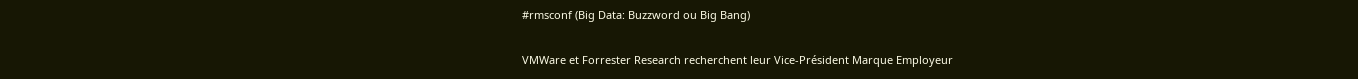#rmsconf (Big Data: Buzzword ou Big Bang)

VMWare et Forrester Research recherchent leur Vice-Président Marque Employeur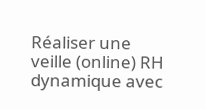Réaliser une veille (online) RH dynamique avec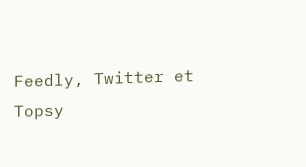Feedly, Twitter et Topsy